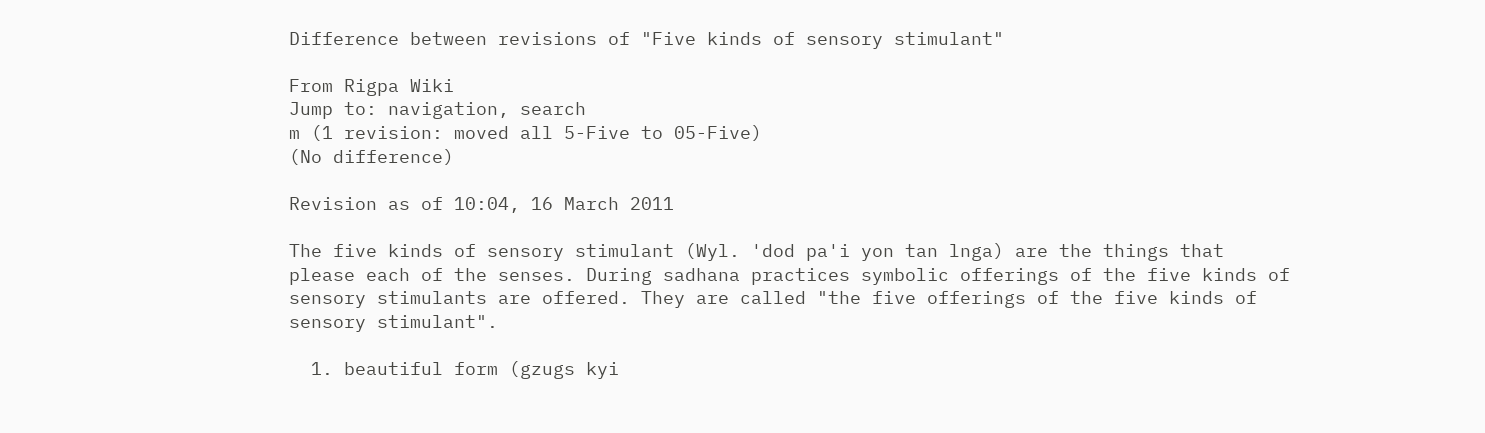Difference between revisions of "Five kinds of sensory stimulant"

From Rigpa Wiki
Jump to: navigation, search
m (1 revision: moved all 5-Five to 05-Five)
(No difference)

Revision as of 10:04, 16 March 2011

The five kinds of sensory stimulant (Wyl. 'dod pa'i yon tan lnga) are the things that please each of the senses. During sadhana practices symbolic offerings of the five kinds of sensory stimulants are offered. They are called "the five offerings of the five kinds of sensory stimulant".

  1. beautiful form (gzugs kyi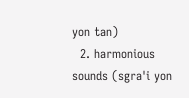yon tan)
  2. harmonious sounds (sgra'i yon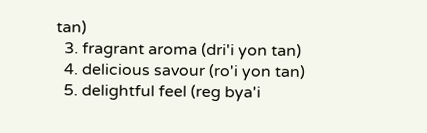tan)
  3. fragrant aroma (dri'i yon tan)
  4. delicious savour (ro'i yon tan)
  5. delightful feel (reg bya'i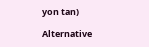yon tan)

Alternative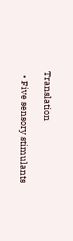Translation

  • Five sensory stimulants